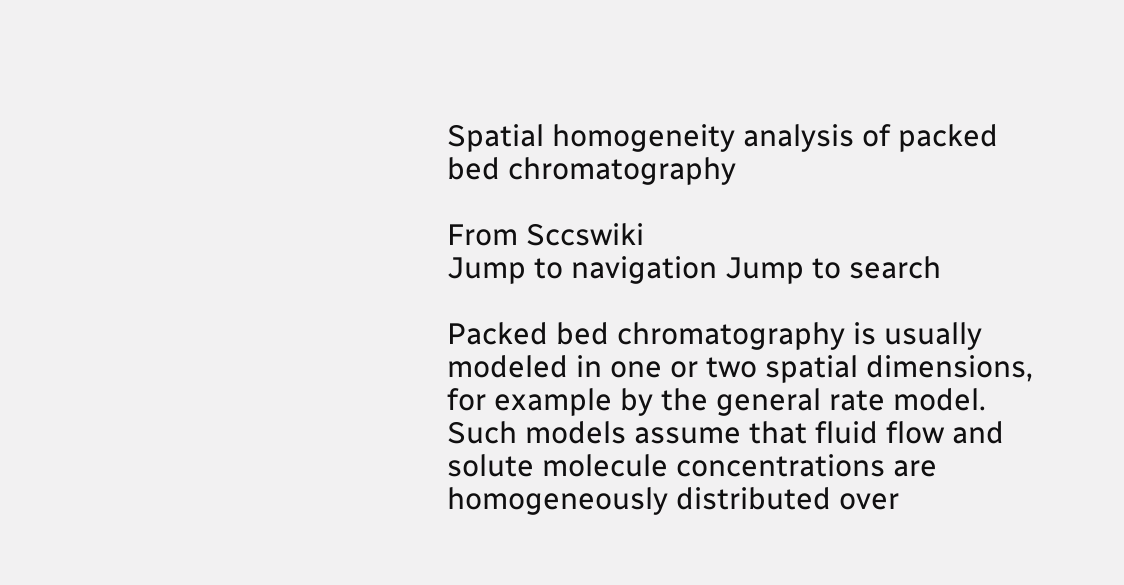Spatial homogeneity analysis of packed bed chromatography

From Sccswiki
Jump to navigation Jump to search

Packed bed chromatography is usually modeled in one or two spatial dimensions, for example by the general rate model. Such models assume that fluid flow and solute molecule concentrations are homogeneously distributed over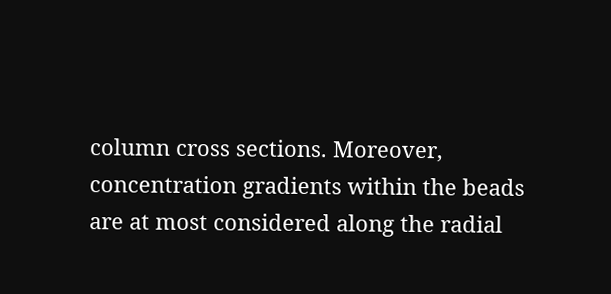column cross sections. Moreover, concentration gradients within the beads are at most considered along the radial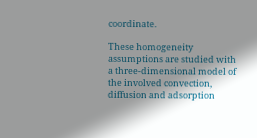coordinate.

These homogeneity assumptions are studied with a three-dimensional model of the involved convection, diffusion and adsorption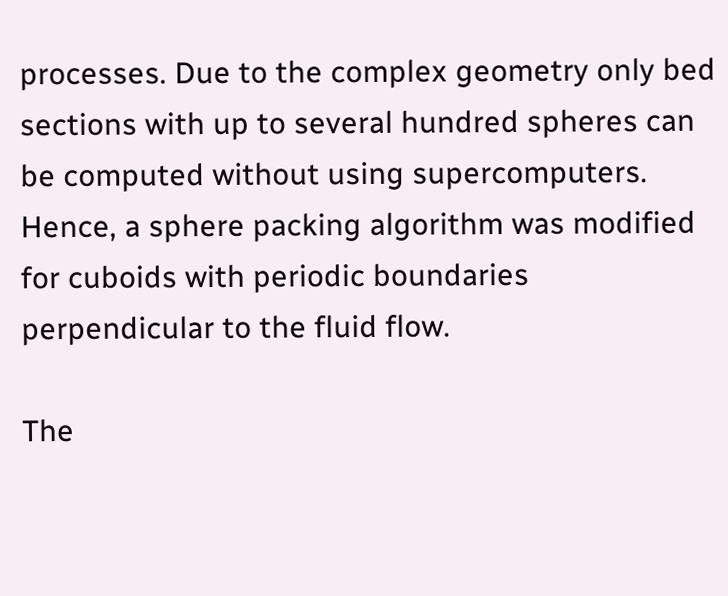processes. Due to the complex geometry only bed sections with up to several hundred spheres can be computed without using supercomputers. Hence, a sphere packing algorithm was modified for cuboids with periodic boundaries perpendicular to the fluid flow.

The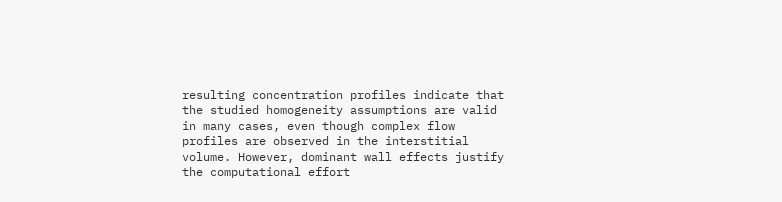resulting concentration profiles indicate that the studied homogeneity assumptions are valid in many cases, even though complex flow profiles are observed in the interstitial volume. However, dominant wall effects justify the computational effort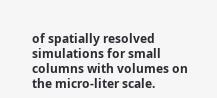of spatially resolved simulations for small columns with volumes on the micro-liter scale.